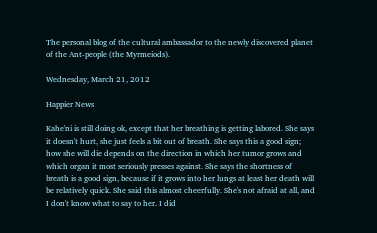The personal blog of the cultural ambassador to the newly discovered planet of the Ant-people (the Myrmeiods).

Wednesday, March 21, 2012

Happier News

Kahe'ni is still doing ok, except that her breathing is getting labored. She says it doesn't hurt, she just feels a bit out of breath. She says this a good sign; how she will die depends on the direction in which her tumor grows and which organ it most seriously presses against. She says the shortness of breath is a good sign, because if it grows into her lungs at least her death will be relatively quick. She said this almost cheerfully. She's not afraid at all, and I don't know what to say to her. I did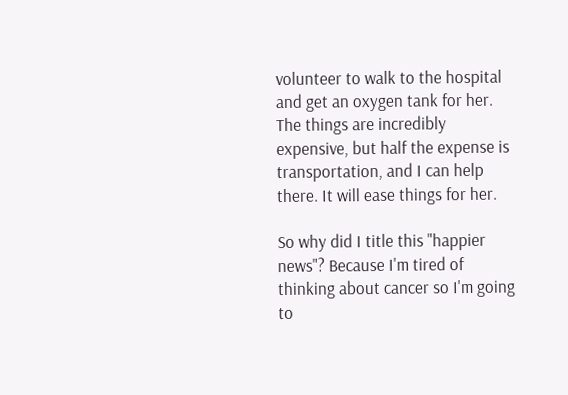volunteer to walk to the hospital and get an oxygen tank for her. The things are incredibly expensive, but half the expense is transportation, and I can help there. It will ease things for her.

So why did I title this "happier news"? Because I'm tired of thinking about cancer so I'm going to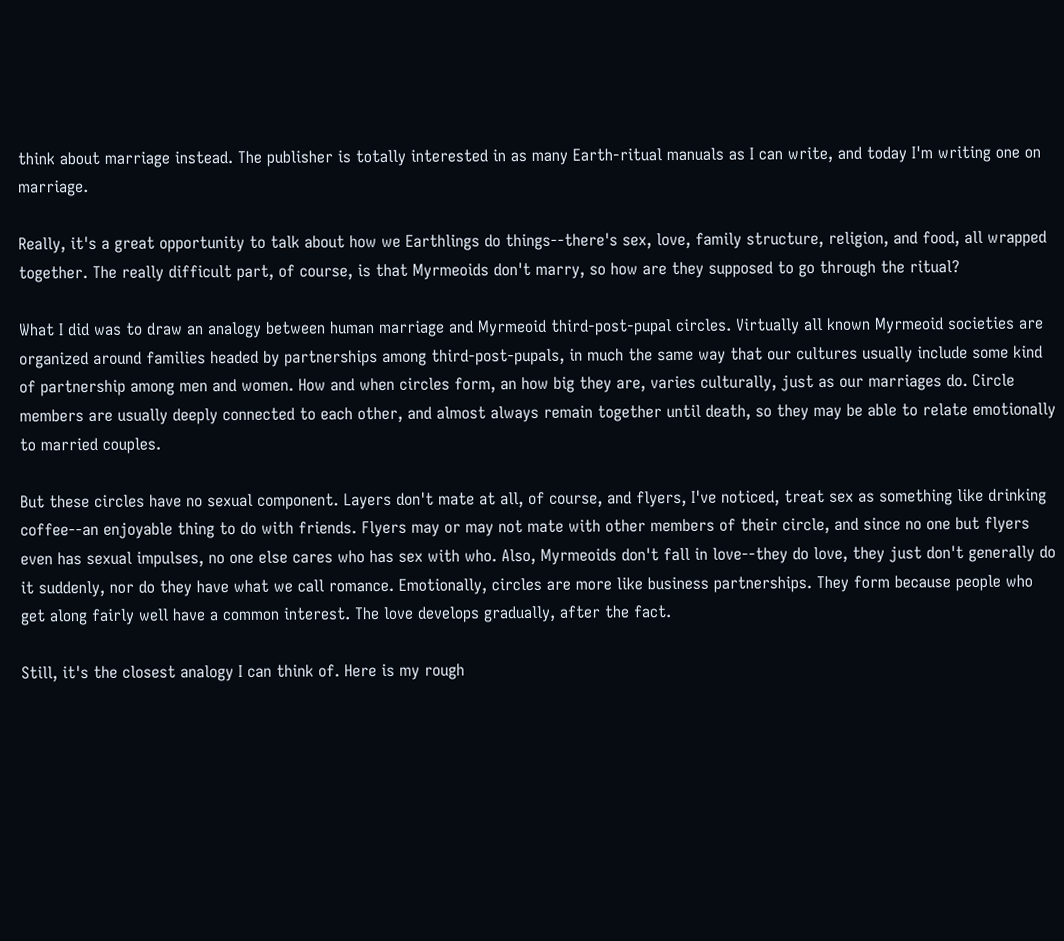think about marriage instead. The publisher is totally interested in as many Earth-ritual manuals as I can write, and today I'm writing one on marriage.

Really, it's a great opportunity to talk about how we Earthlings do things--there's sex, love, family structure, religion, and food, all wrapped together. The really difficult part, of course, is that Myrmeoids don't marry, so how are they supposed to go through the ritual?

What I did was to draw an analogy between human marriage and Myrmeoid third-post-pupal circles. Virtually all known Myrmeoid societies are organized around families headed by partnerships among third-post-pupals, in much the same way that our cultures usually include some kind of partnership among men and women. How and when circles form, an how big they are, varies culturally, just as our marriages do. Circle members are usually deeply connected to each other, and almost always remain together until death, so they may be able to relate emotionally to married couples.

But these circles have no sexual component. Layers don't mate at all, of course, and flyers, I've noticed, treat sex as something like drinking coffee--an enjoyable thing to do with friends. Flyers may or may not mate with other members of their circle, and since no one but flyers even has sexual impulses, no one else cares who has sex with who. Also, Myrmeoids don't fall in love--they do love, they just don't generally do it suddenly, nor do they have what we call romance. Emotionally, circles are more like business partnerships. They form because people who get along fairly well have a common interest. The love develops gradually, after the fact.

Still, it's the closest analogy I can think of. Here is my rough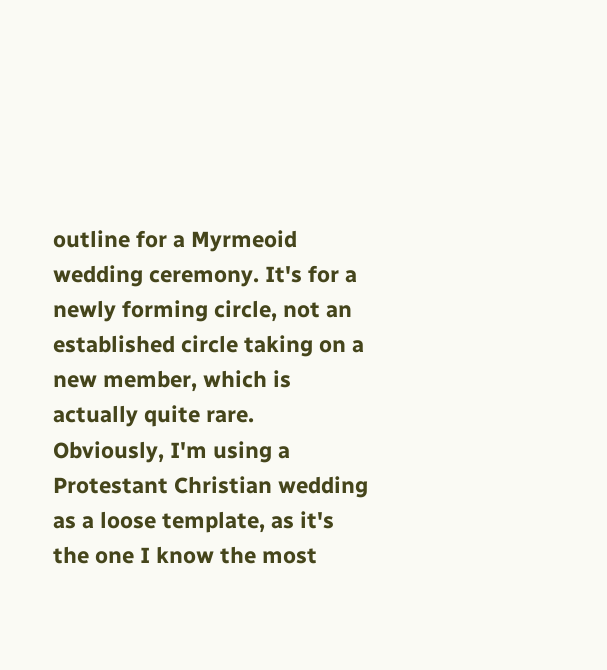outline for a Myrmeoid wedding ceremony. It's for a newly forming circle, not an established circle taking on a new member, which is actually quite rare. Obviously, I'm using a Protestant Christian wedding as a loose template, as it's the one I know the most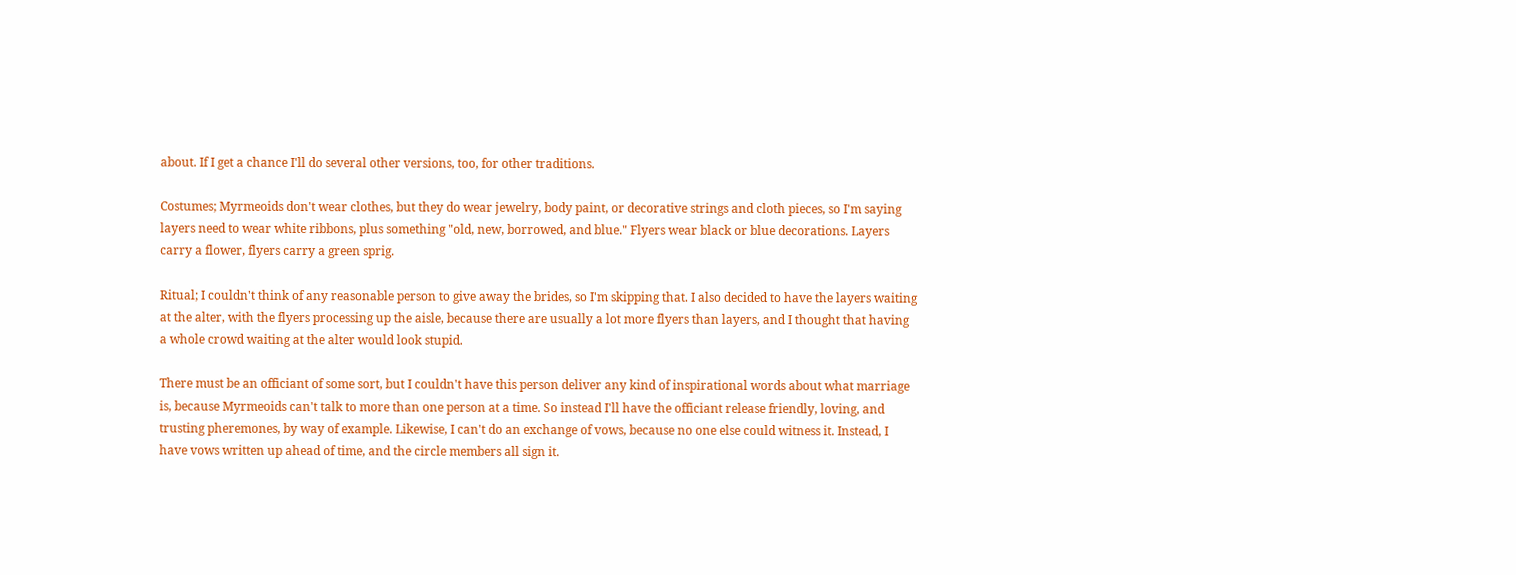about. If I get a chance I'll do several other versions, too, for other traditions.

Costumes; Myrmeoids don't wear clothes, but they do wear jewelry, body paint, or decorative strings and cloth pieces, so I'm saying layers need to wear white ribbons, plus something "old, new, borrowed, and blue." Flyers wear black or blue decorations. Layers carry a flower, flyers carry a green sprig.

Ritual; I couldn't think of any reasonable person to give away the brides, so I'm skipping that. I also decided to have the layers waiting at the alter, with the flyers processing up the aisle, because there are usually a lot more flyers than layers, and I thought that having a whole crowd waiting at the alter would look stupid.

There must be an officiant of some sort, but I couldn't have this person deliver any kind of inspirational words about what marriage is, because Myrmeoids can't talk to more than one person at a time. So instead I'll have the officiant release friendly, loving, and trusting pheremones, by way of example. Likewise, I can't do an exchange of vows, because no one else could witness it. Instead, I have vows written up ahead of time, and the circle members all sign it.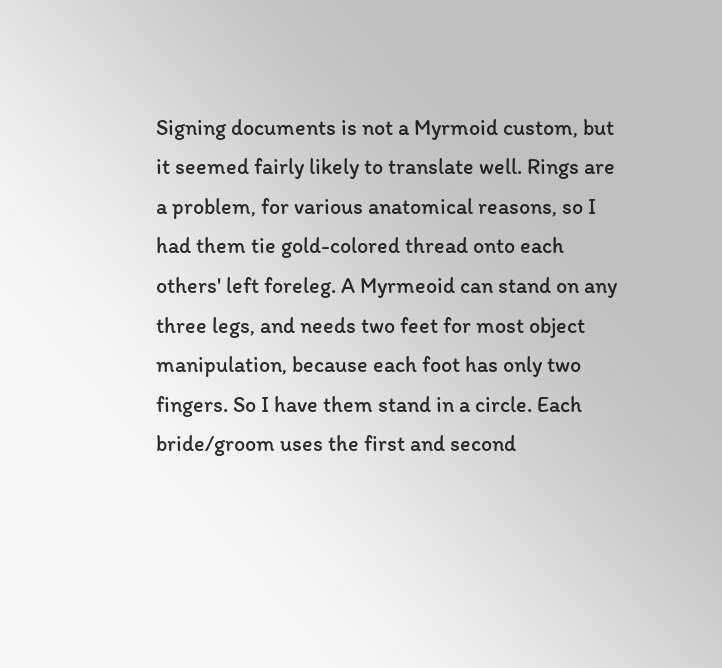Signing documents is not a Myrmoid custom, but it seemed fairly likely to translate well. Rings are a problem, for various anatomical reasons, so I had them tie gold-colored thread onto each others' left foreleg. A Myrmeoid can stand on any three legs, and needs two feet for most object manipulation, because each foot has only two fingers. So I have them stand in a circle. Each bride/groom uses the first and second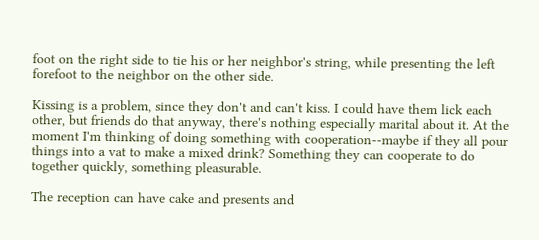foot on the right side to tie his or her neighbor's string, while presenting the left forefoot to the neighbor on the other side.

Kissing is a problem, since they don't and can't kiss. I could have them lick each other, but friends do that anyway, there's nothing especially marital about it. At the moment I'm thinking of doing something with cooperation--maybe if they all pour things into a vat to make a mixed drink? Something they can cooperate to do together quickly, something pleasurable.

The reception can have cake and presents and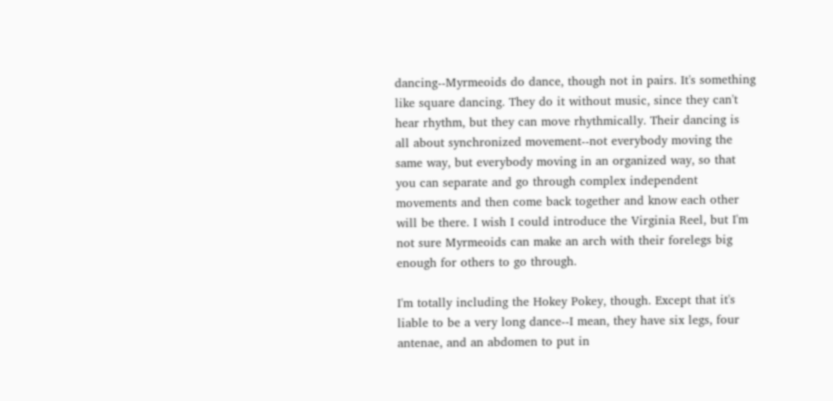dancing--Myrmeoids do dance, though not in pairs. It's something like square dancing. They do it without music, since they can't hear rhythm, but they can move rhythmically. Their dancing is all about synchronized movement--not everybody moving the same way, but everybody moving in an organized way, so that you can separate and go through complex independent movements and then come back together and know each other will be there. I wish I could introduce the Virginia Reel, but I'm not sure Myrmeoids can make an arch with their forelegs big enough for others to go through.

I'm totally including the Hokey Pokey, though. Except that it's liable to be a very long dance--I mean, they have six legs, four antenae, and an abdomen to put in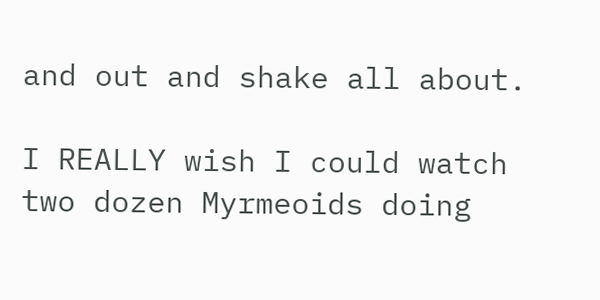and out and shake all about.

I REALLY wish I could watch two dozen Myrmeoids doing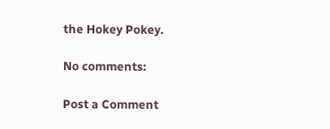the Hokey Pokey.

No comments:

Post a Comment